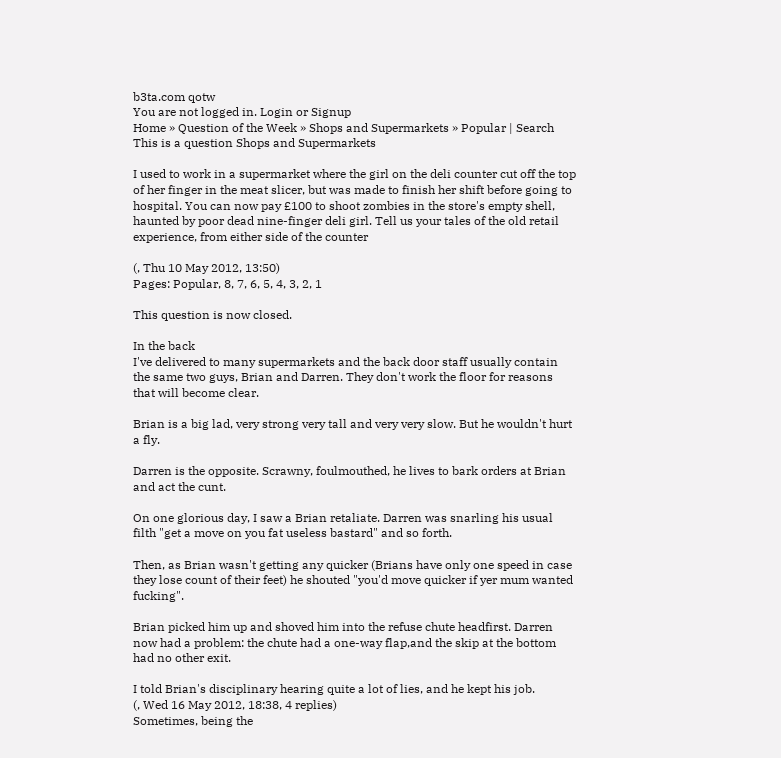b3ta.com qotw
You are not logged in. Login or Signup
Home » Question of the Week » Shops and Supermarkets » Popular | Search
This is a question Shops and Supermarkets

I used to work in a supermarket where the girl on the deli counter cut off the top of her finger in the meat slicer, but was made to finish her shift before going to hospital. You can now pay £100 to shoot zombies in the store's empty shell, haunted by poor dead nine-finger deli girl. Tell us your tales of the old retail experience, from either side of the counter

(, Thu 10 May 2012, 13:50)
Pages: Popular, 8, 7, 6, 5, 4, 3, 2, 1

This question is now closed.

In the back
I've delivered to many supermarkets and the back door staff usually contain the same two guys, Brian and Darren. They don't work the floor for reasons that will become clear.

Brian is a big lad, very strong very tall and very very slow. But he wouldn't hurt a fly.

Darren is the opposite. Scrawny, foulmouthed, he lives to bark orders at Brian and act the cunt.

On one glorious day, I saw a Brian retaliate. Darren was snarling his usual filth "get a move on you fat useless bastard" and so forth.

Then, as Brian wasn't getting any quicker (Brians have only one speed in case they lose count of their feet) he shouted "you'd move quicker if yer mum wanted fucking".

Brian picked him up and shoved him into the refuse chute headfirst. Darren now had a problem: the chute had a one-way flap,and the skip at the bottom had no other exit.

I told Brian's disciplinary hearing quite a lot of lies, and he kept his job.
(, Wed 16 May 2012, 18:38, 4 replies)
Sometimes, being the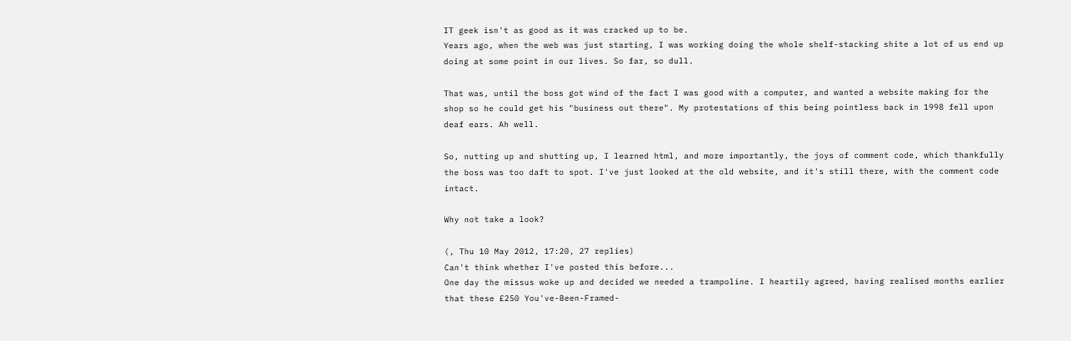IT geek isn't as good as it was cracked up to be.
Years ago, when the web was just starting, I was working doing the whole shelf-stacking shite a lot of us end up doing at some point in our lives. So far, so dull.

That was, until the boss got wind of the fact I was good with a computer, and wanted a website making for the shop so he could get his "business out there". My protestations of this being pointless back in 1998 fell upon deaf ears. Ah well.

So, nutting up and shutting up, I learned html, and more importantly, the joys of comment code, which thankfully the boss was too daft to spot. I've just looked at the old website, and it's still there, with the comment code intact.

Why not take a look?

(, Thu 10 May 2012, 17:20, 27 replies)
Can't think whether I've posted this before...
One day the missus woke up and decided we needed a trampoline. I heartily agreed, having realised months earlier that these £250 You've-Been-Framed-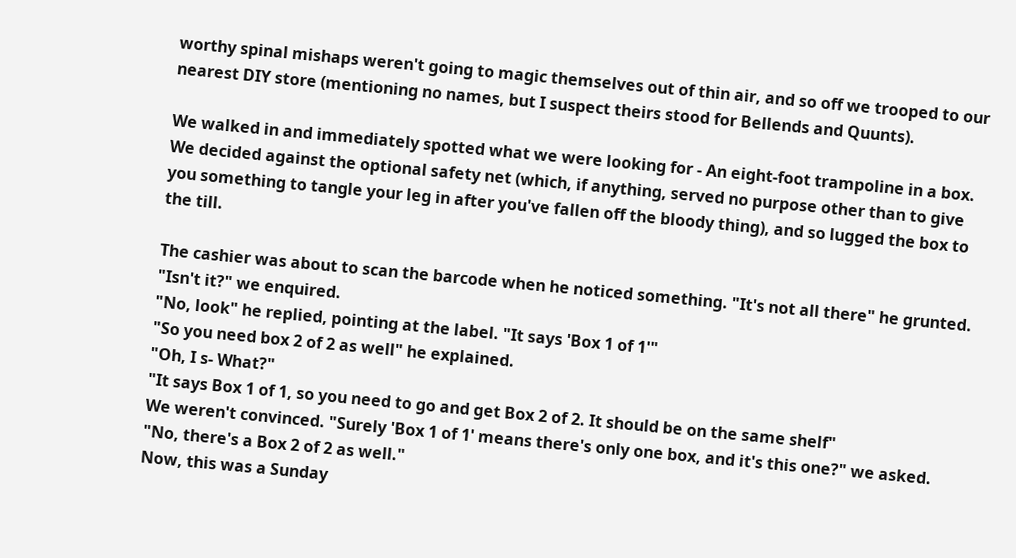worthy spinal mishaps weren't going to magic themselves out of thin air, and so off we trooped to our nearest DIY store (mentioning no names, but I suspect theirs stood for Bellends and Quunts).

We walked in and immediately spotted what we were looking for - An eight-foot trampoline in a box. We decided against the optional safety net (which, if anything, served no purpose other than to give you something to tangle your leg in after you've fallen off the bloody thing), and so lugged the box to the till.

The cashier was about to scan the barcode when he noticed something. "It's not all there" he grunted.
"Isn't it?" we enquired.
"No, look" he replied, pointing at the label. "It says 'Box 1 of 1'"
"So you need box 2 of 2 as well" he explained.
"Oh, I s- What?"
"It says Box 1 of 1, so you need to go and get Box 2 of 2. It should be on the same shelf"
We weren't convinced. "Surely 'Box 1 of 1' means there's only one box, and it's this one?" we asked.
"No, there's a Box 2 of 2 as well."
Now, this was a Sunday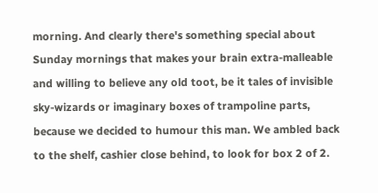morning. And clearly there's something special about Sunday mornings that makes your brain extra-malleable and willing to believe any old toot, be it tales of invisible sky-wizards or imaginary boxes of trampoline parts, because we decided to humour this man. We ambled back to the shelf, cashier close behind, to look for box 2 of 2.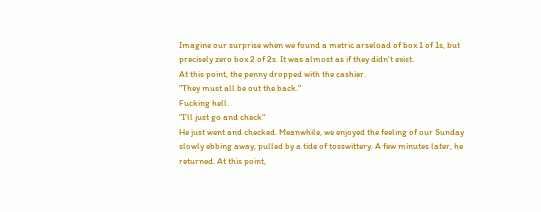Imagine our surprise when we found a metric arseload of box 1 of 1s, but precisely zero box 2 of 2s. It was almost as if they didn't exist.
At this point, the penny dropped with the cashier.
"They must all be out the back."
Fucking hell.
"I'll just go and check"
He just went and checked. Meanwhile, we enjoyed the feeling of our Sunday slowly ebbing away, pulled by a tide of tosswittery. A few minutes later, he returned. At this point,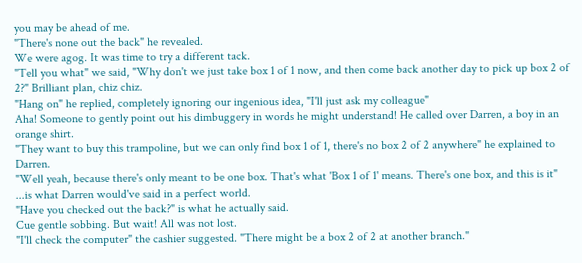you may be ahead of me.
"There's none out the back" he revealed.
We were agog. It was time to try a different tack.
"Tell you what" we said, "Why don't we just take box 1 of 1 now, and then come back another day to pick up box 2 of 2?" Brilliant plan, chiz chiz.
"Hang on" he replied, completely ignoring our ingenious idea, "I'll just ask my colleague"
Aha! Someone to gently point out his dimbuggery in words he might understand! He called over Darren, a boy in an orange shirt.
"They want to buy this trampoline, but we can only find box 1 of 1, there's no box 2 of 2 anywhere" he explained to Darren.
"Well yeah, because there's only meant to be one box. That's what 'Box 1 of 1' means. There's one box, and this is it"
...is what Darren would've said in a perfect world.
"Have you checked out the back?" is what he actually said.
Cue gentle sobbing. But wait! All was not lost.
"I'll check the computer" the cashier suggested. "There might be a box 2 of 2 at another branch."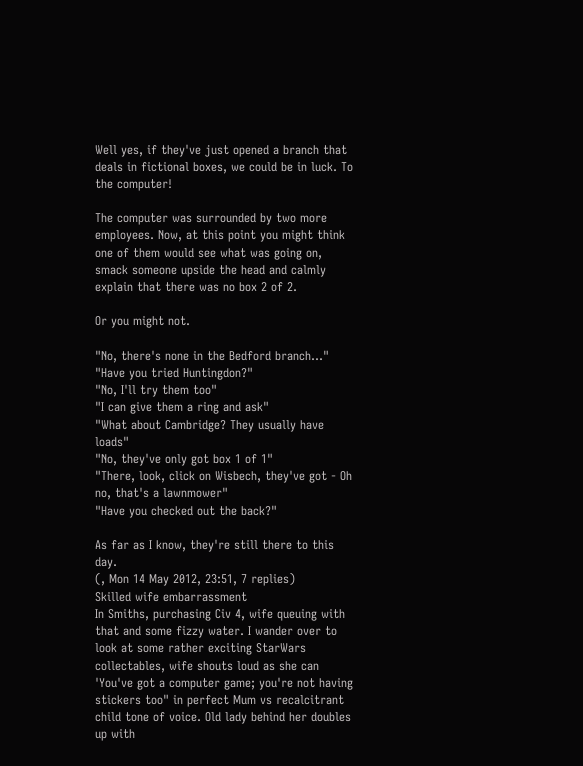Well yes, if they've just opened a branch that deals in fictional boxes, we could be in luck. To the computer!

The computer was surrounded by two more employees. Now, at this point you might think one of them would see what was going on, smack someone upside the head and calmly explain that there was no box 2 of 2.

Or you might not.

"No, there's none in the Bedford branch..."
"Have you tried Huntingdon?"
"No, I'll try them too"
"I can give them a ring and ask"
"What about Cambridge? They usually have loads"
"No, they've only got box 1 of 1"
"There, look, click on Wisbech, they've got - Oh no, that's a lawnmower"
"Have you checked out the back?"

As far as I know, they're still there to this day.
(, Mon 14 May 2012, 23:51, 7 replies)
Skilled wife embarrassment
In Smiths, purchasing Civ 4, wife queuing with that and some fizzy water. I wander over to look at some rather exciting StarWars collectables, wife shouts loud as she can 'You've got a computer game; you're not having stickers too" in perfect Mum vs recalcitrant child tone of voice. Old lady behind her doubles up with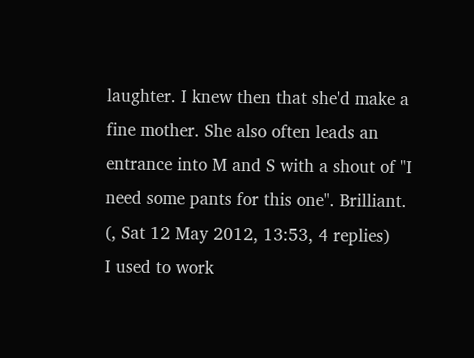laughter. I knew then that she'd make a fine mother. She also often leads an entrance into M and S with a shout of "I need some pants for this one". Brilliant.
(, Sat 12 May 2012, 13:53, 4 replies)
I used to work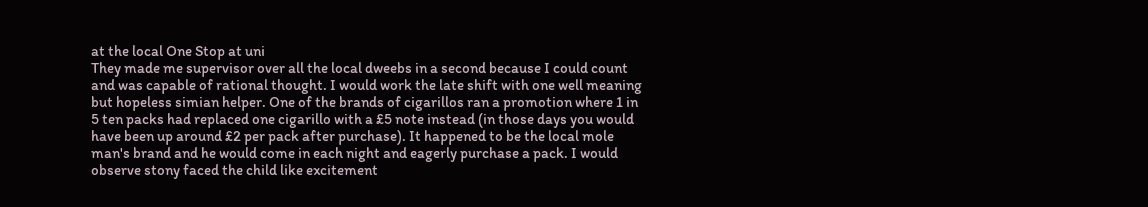at the local One Stop at uni
They made me supervisor over all the local dweebs in a second because I could count and was capable of rational thought. I would work the late shift with one well meaning but hopeless simian helper. One of the brands of cigarillos ran a promotion where 1 in 5 ten packs had replaced one cigarillo with a £5 note instead (in those days you would have been up around £2 per pack after purchase). It happened to be the local mole man's brand and he would come in each night and eagerly purchase a pack. I would observe stony faced the child like excitement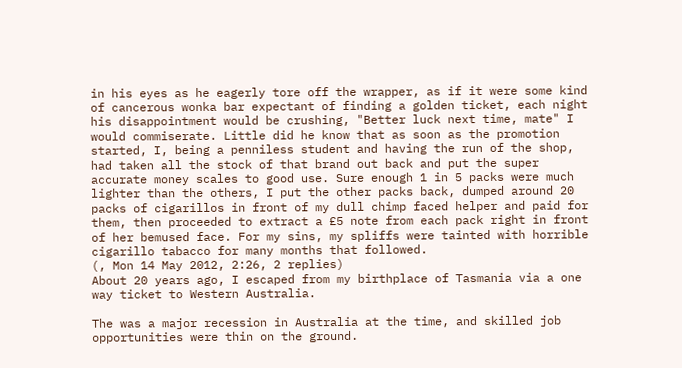in his eyes as he eagerly tore off the wrapper, as if it were some kind of cancerous wonka bar expectant of finding a golden ticket, each night his disappointment would be crushing, "Better luck next time, mate" I would commiserate. Little did he know that as soon as the promotion started, I, being a penniless student and having the run of the shop, had taken all the stock of that brand out back and put the super accurate money scales to good use. Sure enough 1 in 5 packs were much lighter than the others, I put the other packs back, dumped around 20 packs of cigarillos in front of my dull chimp faced helper and paid for them, then proceeded to extract a £5 note from each pack right in front of her bemused face. For my sins, my spliffs were tainted with horrible cigarillo tabacco for many months that followed.
(, Mon 14 May 2012, 2:26, 2 replies)
About 20 years ago, I escaped from my birthplace of Tasmania via a one way ticket to Western Australia.

The was a major recession in Australia at the time, and skilled job opportunities were thin on the ground.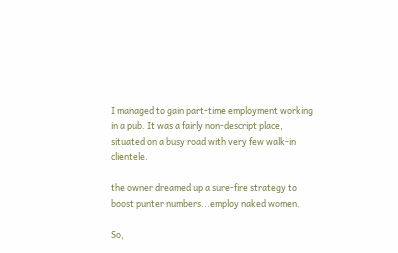I managed to gain part-time employment working in a pub. It was a fairly non-descript place, situated on a busy road with very few walk-in clientele.

the owner dreamed up a sure-fire strategy to boost punter numbers...employ naked women.

So,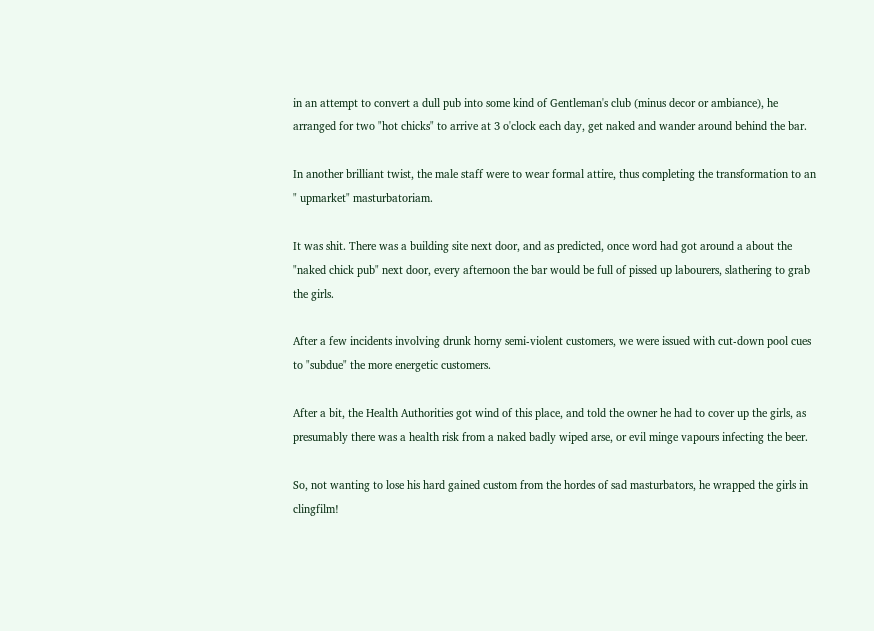in an attempt to convert a dull pub into some kind of Gentleman's club (minus decor or ambiance), he arranged for two "hot chicks" to arrive at 3 o'clock each day, get naked and wander around behind the bar.

In another brilliant twist, the male staff were to wear formal attire, thus completing the transformation to an " upmarket" masturbatoriam.

It was shit. There was a building site next door, and as predicted, once word had got around a about the "naked chick pub" next door, every afternoon the bar would be full of pissed up labourers, slathering to grab the girls.

After a few incidents involving drunk horny semi-violent customers, we were issued with cut-down pool cues to "subdue" the more energetic customers.

After a bit, the Health Authorities got wind of this place, and told the owner he had to cover up the girls, as presumably there was a health risk from a naked badly wiped arse, or evil minge vapours infecting the beer.

So, not wanting to lose his hard gained custom from the hordes of sad masturbators, he wrapped the girls in clingfilm!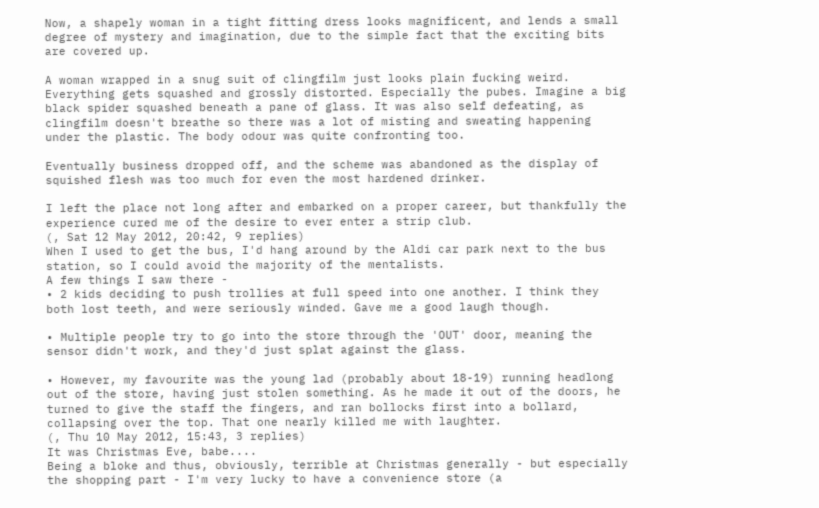Now, a shapely woman in a tight fitting dress looks magnificent, and lends a small degree of mystery and imagination, due to the simple fact that the exciting bits are covered up.

A woman wrapped in a snug suit of clingfilm just looks plain fucking weird. Everything gets squashed and grossly distorted. Especially the pubes. Imagine a big black spider squashed beneath a pane of glass. It was also self defeating, as clingfilm doesn't breathe so there was a lot of misting and sweating happening under the plastic. The body odour was quite confronting too.

Eventually business dropped off, and the scheme was abandoned as the display of squished flesh was too much for even the most hardened drinker.

I left the place not long after and embarked on a proper career, but thankfully the experience cured me of the desire to ever enter a strip club.
(, Sat 12 May 2012, 20:42, 9 replies)
When I used to get the bus, I'd hang around by the Aldi car park next to the bus station, so I could avoid the majority of the mentalists.
A few things I saw there -
• 2 kids deciding to push trollies at full speed into one another. I think they both lost teeth, and were seriously winded. Gave me a good laugh though.

• Multiple people try to go into the store through the 'OUT' door, meaning the sensor didn't work, and they'd just splat against the glass.

• However, my favourite was the young lad (probably about 18-19) running headlong out of the store, having just stolen something. As he made it out of the doors, he turned to give the staff the fingers, and ran bollocks first into a bollard, collapsing over the top. That one nearly killed me with laughter.
(, Thu 10 May 2012, 15:43, 3 replies)
It was Christmas Eve, babe....
Being a bloke and thus, obviously, terrible at Christmas generally - but especially the shopping part - I'm very lucky to have a convenience store (a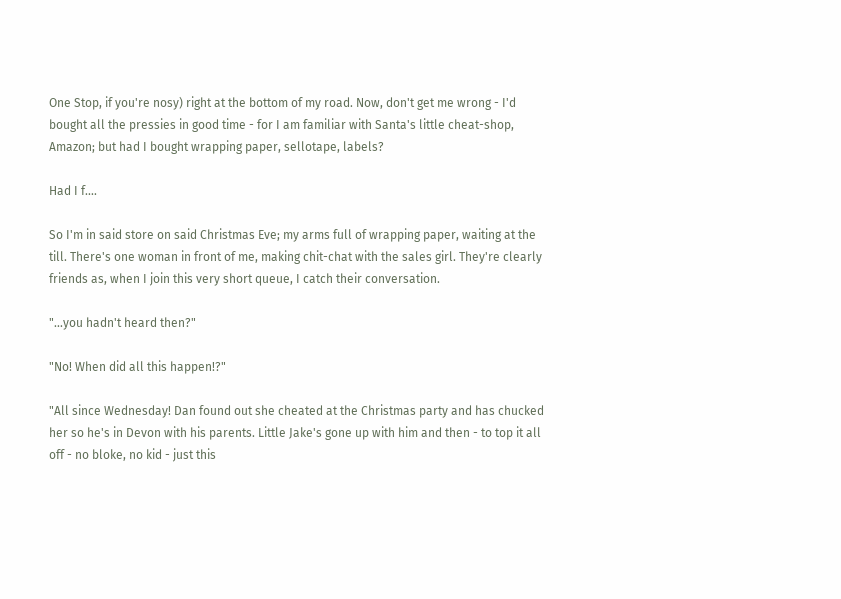One Stop, if you're nosy) right at the bottom of my road. Now, don't get me wrong - I'd bought all the pressies in good time - for I am familiar with Santa's little cheat-shop, Amazon; but had I bought wrapping paper, sellotape, labels?

Had I f....

So I'm in said store on said Christmas Eve; my arms full of wrapping paper, waiting at the till. There's one woman in front of me, making chit-chat with the sales girl. They're clearly friends as, when I join this very short queue, I catch their conversation.

"...you hadn't heard then?"

"No! When did all this happen!?"

"All since Wednesday! Dan found out she cheated at the Christmas party and has chucked her so he's in Devon with his parents. Little Jake's gone up with him and then - to top it all off - no bloke, no kid - just this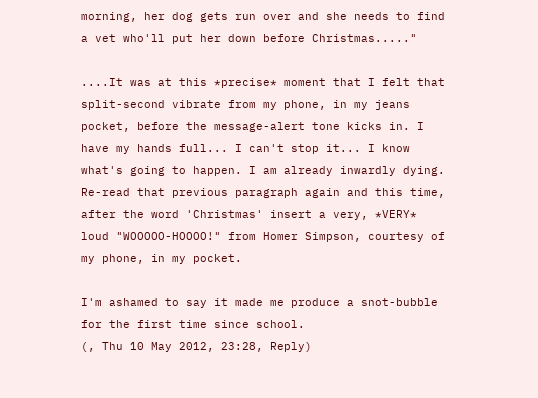morning, her dog gets run over and she needs to find a vet who'll put her down before Christmas....."

....It was at this *precise* moment that I felt that split-second vibrate from my phone, in my jeans pocket, before the message-alert tone kicks in. I have my hands full... I can't stop it... I know what's going to happen. I am already inwardly dying. Re-read that previous paragraph again and this time, after the word 'Christmas' insert a very, *VERY* loud "WOOOOO-HOOOO!" from Homer Simpson, courtesy of my phone, in my pocket.

I'm ashamed to say it made me produce a snot-bubble for the first time since school.
(, Thu 10 May 2012, 23:28, Reply)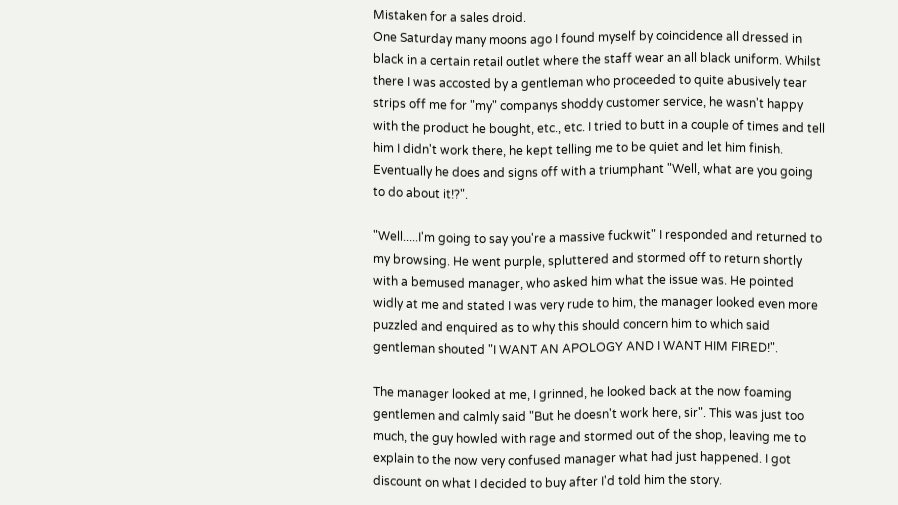Mistaken for a sales droid.
One Saturday many moons ago I found myself by coincidence all dressed in black in a certain retail outlet where the staff wear an all black uniform. Whilst there I was accosted by a gentleman who proceeded to quite abusively tear strips off me for "my" companys shoddy customer service, he wasn't happy with the product he bought, etc., etc. I tried to butt in a couple of times and tell him I didn't work there, he kept telling me to be quiet and let him finish. Eventually he does and signs off with a triumphant "Well, what are you going to do about it!?".

"Well.....I'm going to say you're a massive fuckwit" I responded and returned to my browsing. He went purple, spluttered and stormed off to return shortly with a bemused manager, who asked him what the issue was. He pointed widly at me and stated I was very rude to him, the manager looked even more puzzled and enquired as to why this should concern him to which said gentleman shouted "I WANT AN APOLOGY AND I WANT HIM FIRED!".

The manager looked at me, I grinned, he looked back at the now foaming gentlemen and calmly said "But he doesn't work here, sir". This was just too much, the guy howled with rage and stormed out of the shop, leaving me to explain to the now very confused manager what had just happened. I got discount on what I decided to buy after I'd told him the story.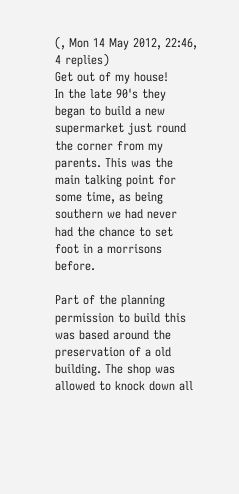(, Mon 14 May 2012, 22:46, 4 replies)
Get out of my house!
In the late 90's they began to build a new supermarket just round the corner from my parents. This was the main talking point for some time, as being southern we had never had the chance to set foot in a morrisons before.

Part of the planning permission to build this was based around the preservation of a old building. The shop was allowed to knock down all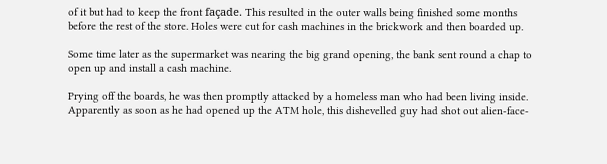of it but had to keep the front façade. This resulted in the outer walls being finished some months before the rest of the store. Holes were cut for cash machines in the brickwork and then boarded up.

Some time later as the supermarket was nearing the big grand opening, the bank sent round a chap to open up and install a cash machine.

Prying off the boards, he was then promptly attacked by a homeless man who had been living inside. Apparently as soon as he had opened up the ATM hole, this dishevelled guy had shot out alien-face-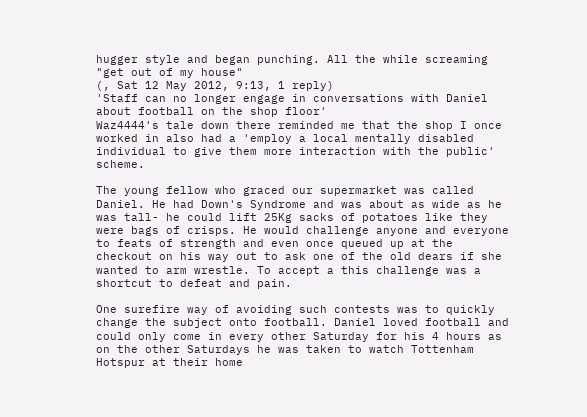hugger style and began punching. All the while screaming "get out of my house"
(, Sat 12 May 2012, 9:13, 1 reply)
'Staff can no longer engage in conversations with Daniel about football on the shop floor'
Waz4444's tale down there reminded me that the shop I once worked in also had a 'employ a local mentally disabled individual to give them more interaction with the public' scheme.

The young fellow who graced our supermarket was called Daniel. He had Down's Syndrome and was about as wide as he was tall- he could lift 25Kg sacks of potatoes like they were bags of crisps. He would challenge anyone and everyone to feats of strength and even once queued up at the checkout on his way out to ask one of the old dears if she wanted to arm wrestle. To accept a this challenge was a shortcut to defeat and pain.

One surefire way of avoiding such contests was to quickly change the subject onto football. Daniel loved football and could only come in every other Saturday for his 4 hours as on the other Saturdays he was taken to watch Tottenham Hotspur at their home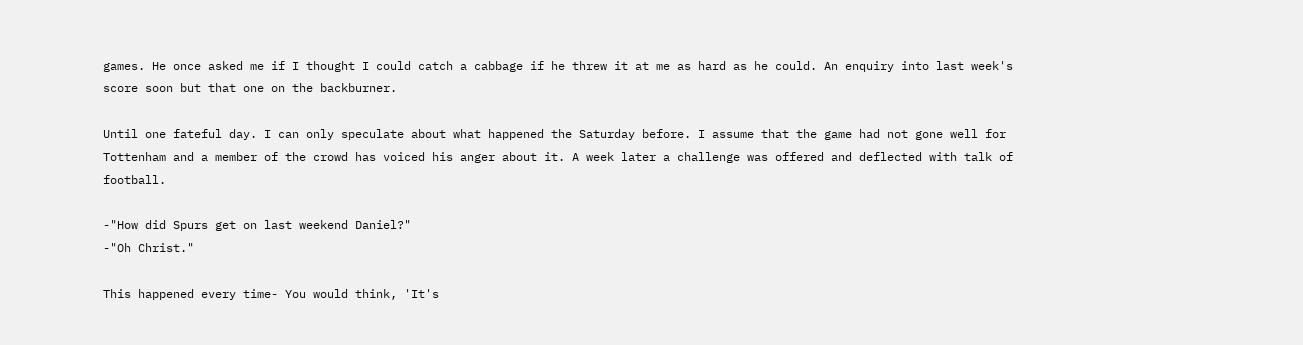games. He once asked me if I thought I could catch a cabbage if he threw it at me as hard as he could. An enquiry into last week's score soon but that one on the backburner.

Until one fateful day. I can only speculate about what happened the Saturday before. I assume that the game had not gone well for Tottenham and a member of the crowd has voiced his anger about it. A week later a challenge was offered and deflected with talk of football.

-"How did Spurs get on last weekend Daniel?"
-"Oh Christ."

This happened every time- You would think, 'It's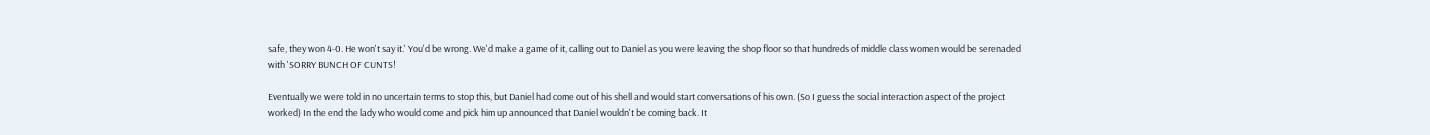safe, they won 4-0. He won't say it.' You'd be wrong. We'd make a game of it, calling out to Daniel as you were leaving the shop floor so that hundreds of middle class women would be serenaded with 'SORRY BUNCH OF CUNTS!

Eventually we were told in no uncertain terms to stop this, but Daniel had come out of his shell and would start conversations of his own. (So I guess the social interaction aspect of the project worked) In the end the lady who would come and pick him up announced that Daniel wouldn't be coming back. It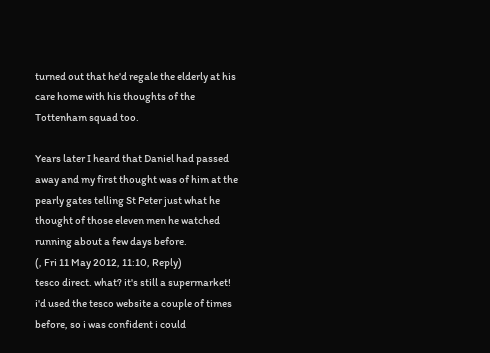turned out that he'd regale the elderly at his care home with his thoughts of the Tottenham squad too.

Years later I heard that Daniel had passed away and my first thought was of him at the pearly gates telling St Peter just what he thought of those eleven men he watched running about a few days before.
(, Fri 11 May 2012, 11:10, Reply)
tesco direct. what? it's still a supermarket!
i'd used the tesco website a couple of times before, so i was confident i could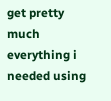get pretty much everything i needed using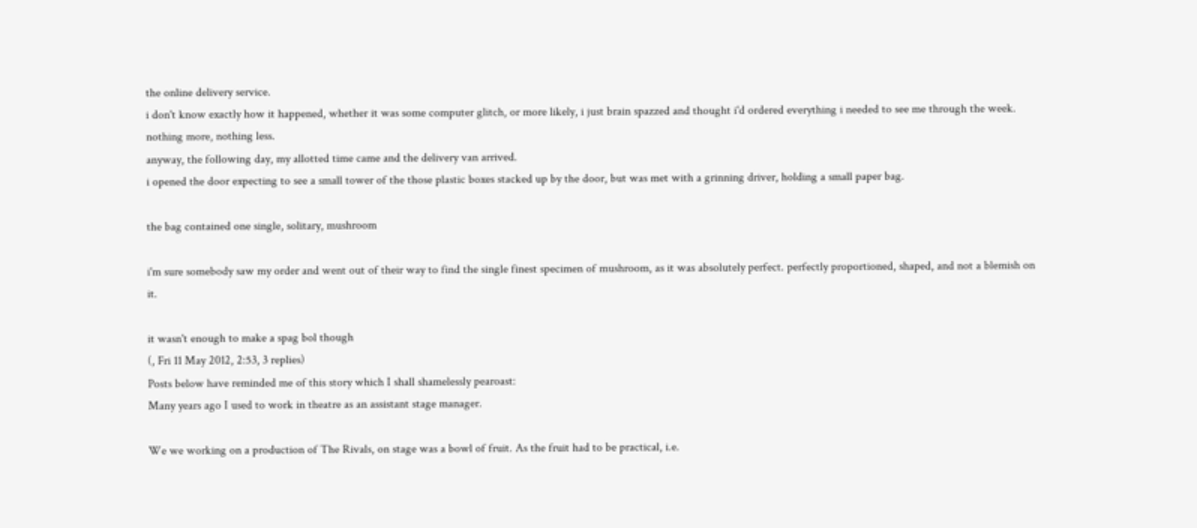the online delivery service.
i don't know exactly how it happened, whether it was some computer glitch, or more likely, i just brain spazzed and thought i'd ordered everything i needed to see me through the week.
nothing more, nothing less.
anyway, the following day, my allotted time came and the delivery van arrived.
i opened the door expecting to see a small tower of the those plastic boxes stacked up by the door, but was met with a grinning driver, holding a small paper bag.

the bag contained one single, solitary, mushroom

i'm sure somebody saw my order and went out of their way to find the single finest specimen of mushroom, as it was absolutely perfect. perfectly proportioned, shaped, and not a blemish on it.

it wasn't enough to make a spag bol though
(, Fri 11 May 2012, 2:53, 3 replies)
Posts below have reminded me of this story which I shall shamelessly pearoast:
Many years ago I used to work in theatre as an assistant stage manager.

We we working on a production of The Rivals, on stage was a bowl of fruit. As the fruit had to be practical, i.e.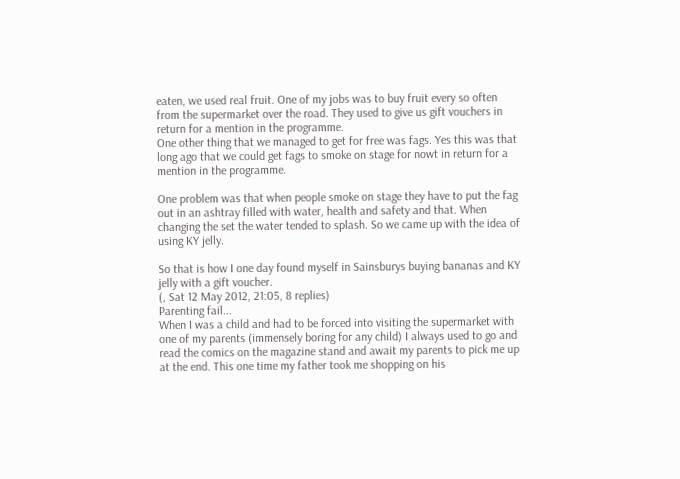eaten, we used real fruit. One of my jobs was to buy fruit every so often from the supermarket over the road. They used to give us gift vouchers in return for a mention in the programme.
One other thing that we managed to get for free was fags. Yes this was that long ago that we could get fags to smoke on stage for nowt in return for a mention in the programme.

One problem was that when people smoke on stage they have to put the fag out in an ashtray filled with water, health and safety and that. When changing the set the water tended to splash. So we came up with the idea of using KY jelly.

So that is how I one day found myself in Sainsburys buying bananas and KY jelly with a gift voucher.
(, Sat 12 May 2012, 21:05, 8 replies)
Parenting fail...
When I was a child and had to be forced into visiting the supermarket with one of my parents (immensely boring for any child) I always used to go and read the comics on the magazine stand and await my parents to pick me up at the end. This one time my father took me shopping on his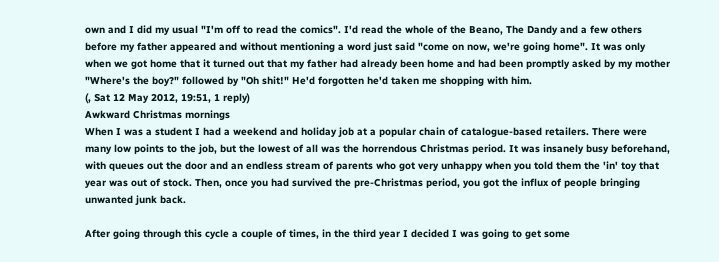own and I did my usual "I'm off to read the comics". I'd read the whole of the Beano, The Dandy and a few others before my father appeared and without mentioning a word just said "come on now, we're going home". It was only when we got home that it turned out that my father had already been home and had been promptly asked by my mother "Where's the boy?" followed by "Oh shit!" He'd forgotten he'd taken me shopping with him.
(, Sat 12 May 2012, 19:51, 1 reply)
Awkward Christmas mornings
When I was a student I had a weekend and holiday job at a popular chain of catalogue-based retailers. There were many low points to the job, but the lowest of all was the horrendous Christmas period. It was insanely busy beforehand, with queues out the door and an endless stream of parents who got very unhappy when you told them the 'in' toy that year was out of stock. Then, once you had survived the pre-Christmas period, you got the influx of people bringing unwanted junk back.

After going through this cycle a couple of times, in the third year I decided I was going to get some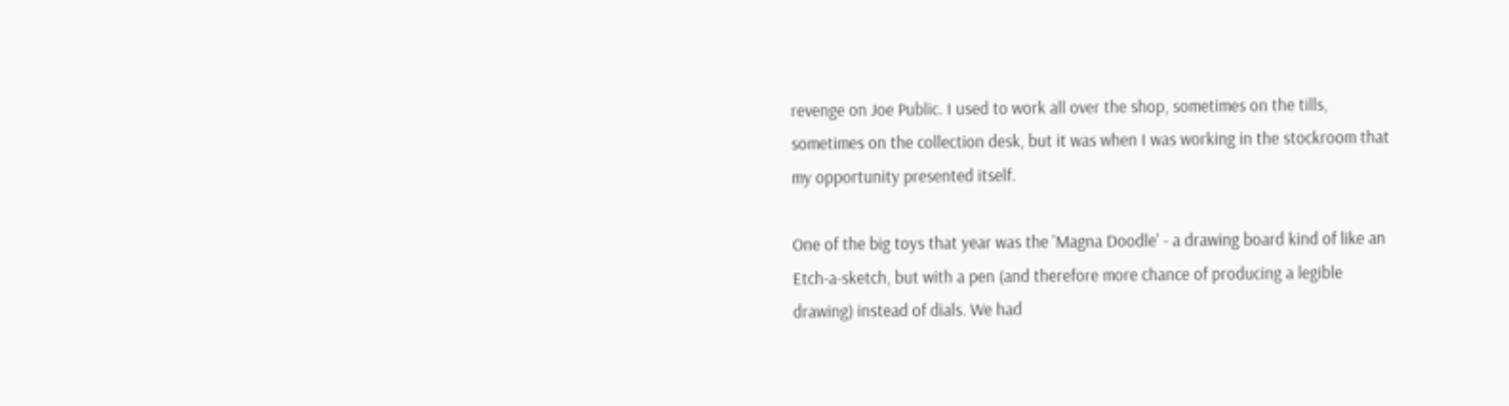revenge on Joe Public. I used to work all over the shop, sometimes on the tills, sometimes on the collection desk, but it was when I was working in the stockroom that my opportunity presented itself.

One of the big toys that year was the 'Magna Doodle' - a drawing board kind of like an Etch-a-sketch, but with a pen (and therefore more chance of producing a legible drawing) instead of dials. We had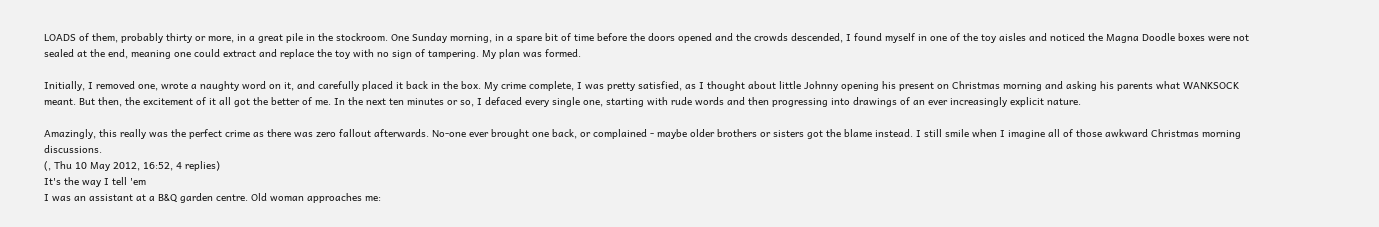LOADS of them, probably thirty or more, in a great pile in the stockroom. One Sunday morning, in a spare bit of time before the doors opened and the crowds descended, I found myself in one of the toy aisles and noticed the Magna Doodle boxes were not sealed at the end, meaning one could extract and replace the toy with no sign of tampering. My plan was formed.

Initially, I removed one, wrote a naughty word on it, and carefully placed it back in the box. My crime complete, I was pretty satisfied, as I thought about little Johnny opening his present on Christmas morning and asking his parents what WANKSOCK meant. But then, the excitement of it all got the better of me. In the next ten minutes or so, I defaced every single one, starting with rude words and then progressing into drawings of an ever increasingly explicit nature.

Amazingly, this really was the perfect crime as there was zero fallout afterwards. No-one ever brought one back, or complained - maybe older brothers or sisters got the blame instead. I still smile when I imagine all of those awkward Christmas morning discussions.
(, Thu 10 May 2012, 16:52, 4 replies)
It's the way I tell 'em
I was an assistant at a B&Q garden centre. Old woman approaches me: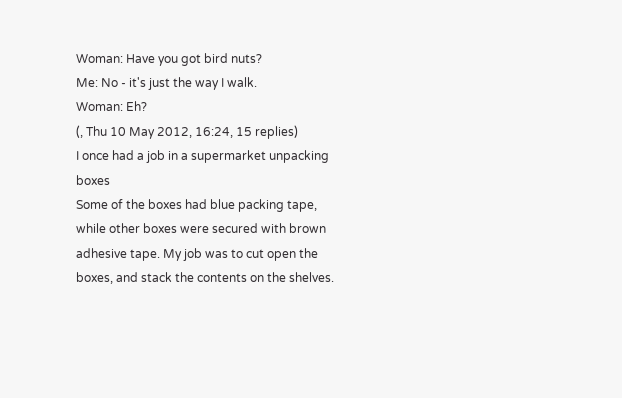Woman: Have you got bird nuts?
Me: No - it's just the way I walk.
Woman: Eh?
(, Thu 10 May 2012, 16:24, 15 replies)
I once had a job in a supermarket unpacking boxes
Some of the boxes had blue packing tape, while other boxes were secured with brown adhesive tape. My job was to cut open the boxes, and stack the contents on the shelves.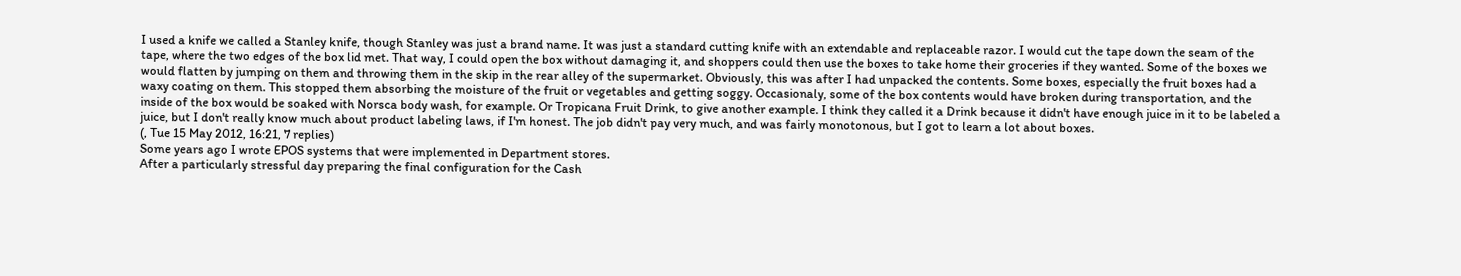I used a knife we called a Stanley knife, though Stanley was just a brand name. It was just a standard cutting knife with an extendable and replaceable razor. I would cut the tape down the seam of the tape, where the two edges of the box lid met. That way, I could open the box without damaging it, and shoppers could then use the boxes to take home their groceries if they wanted. Some of the boxes we would flatten by jumping on them and throwing them in the skip in the rear alley of the supermarket. Obviously, this was after I had unpacked the contents. Some boxes, especially the fruit boxes had a waxy coating on them. This stopped them absorbing the moisture of the fruit or vegetables and getting soggy. Occasionaly, some of the box contents would have broken during transportation, and the inside of the box would be soaked with Norsca body wash, for example. Or Tropicana Fruit Drink, to give another example. I think they called it a Drink because it didn't have enough juice in it to be labeled a juice, but I don't really know much about product labeling laws, if I'm honest. The job didn't pay very much, and was fairly monotonous, but I got to learn a lot about boxes.
(, Tue 15 May 2012, 16:21, 7 replies)
Some years ago I wrote EPOS systems that were implemented in Department stores.
After a particularly stressful day preparing the final configuration for the Cash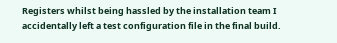Registers whilst being hassled by the installation team I accidentally left a test configuration file in the final build.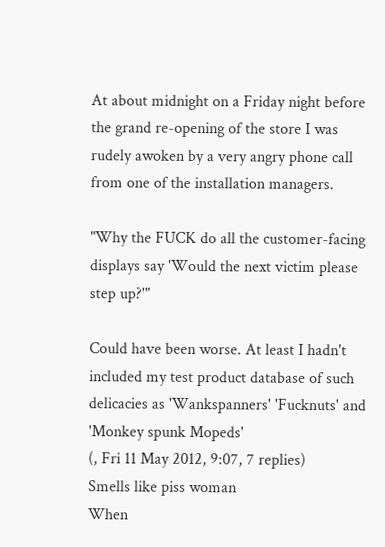At about midnight on a Friday night before the grand re-opening of the store I was rudely awoken by a very angry phone call from one of the installation managers.

"Why the FUCK do all the customer-facing displays say 'Would the next victim please step up?'"

Could have been worse. At least I hadn't included my test product database of such delicacies as 'Wankspanners' 'Fucknuts' and 'Monkey spunk Mopeds'
(, Fri 11 May 2012, 9:07, 7 replies)
Smells like piss woman
When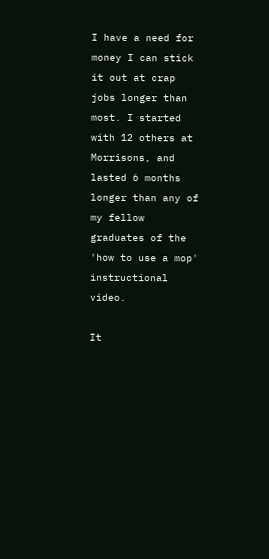I have a need for money I can stick it out at crap jobs longer than most. I started with 12 others at Morrisons, and lasted 6 months longer than any of my fellow graduates of the 'how to use a mop' instructional video.

It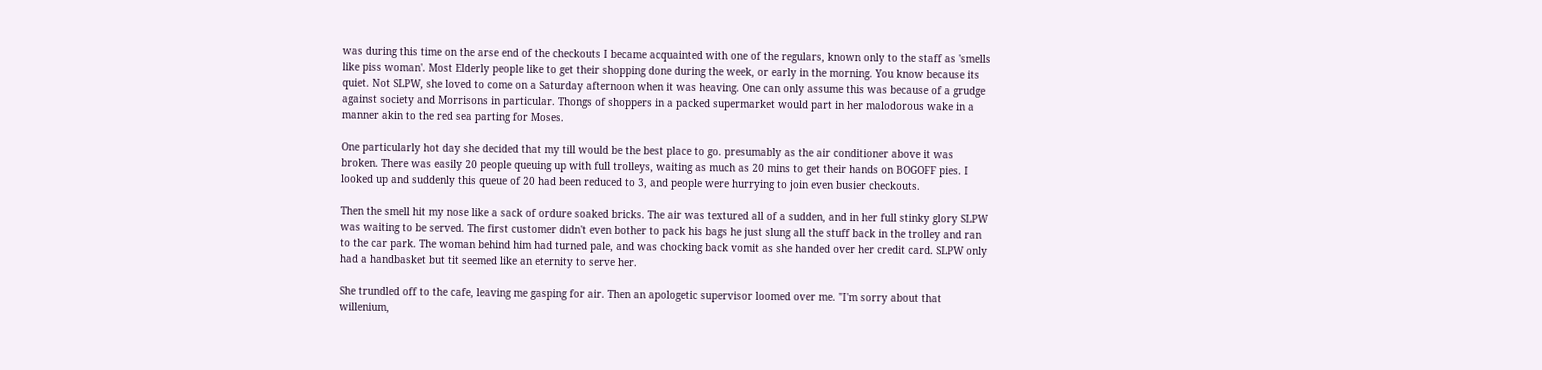was during this time on the arse end of the checkouts I became acquainted with one of the regulars, known only to the staff as 'smells like piss woman'. Most Elderly people like to get their shopping done during the week, or early in the morning. You know because its quiet. Not SLPW, she loved to come on a Saturday afternoon when it was heaving. One can only assume this was because of a grudge against society and Morrisons in particular. Thongs of shoppers in a packed supermarket would part in her malodorous wake in a manner akin to the red sea parting for Moses.

One particularly hot day she decided that my till would be the best place to go. presumably as the air conditioner above it was broken. There was easily 20 people queuing up with full trolleys, waiting as much as 20 mins to get their hands on BOGOFF pies. I looked up and suddenly this queue of 20 had been reduced to 3, and people were hurrying to join even busier checkouts.

Then the smell hit my nose like a sack of ordure soaked bricks. The air was textured all of a sudden, and in her full stinky glory SLPW was waiting to be served. The first customer didn't even bother to pack his bags he just slung all the stuff back in the trolley and ran to the car park. The woman behind him had turned pale, and was chocking back vomit as she handed over her credit card. SLPW only had a handbasket but tit seemed like an eternity to serve her.

She trundled off to the cafe, leaving me gasping for air. Then an apologetic supervisor loomed over me. "I'm sorry about that willenium,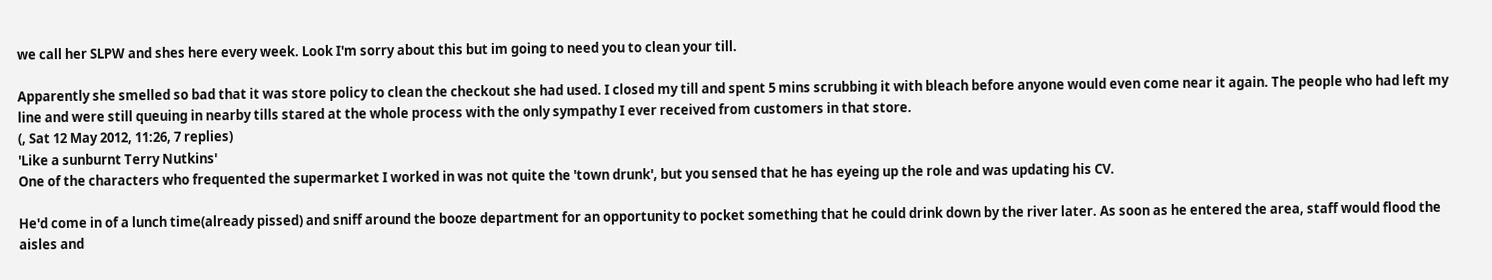we call her SLPW and shes here every week. Look I'm sorry about this but im going to need you to clean your till.

Apparently she smelled so bad that it was store policy to clean the checkout she had used. I closed my till and spent 5 mins scrubbing it with bleach before anyone would even come near it again. The people who had left my line and were still queuing in nearby tills stared at the whole process with the only sympathy I ever received from customers in that store.
(, Sat 12 May 2012, 11:26, 7 replies)
'Like a sunburnt Terry Nutkins'
One of the characters who frequented the supermarket I worked in was not quite the 'town drunk', but you sensed that he has eyeing up the role and was updating his CV.

He'd come in of a lunch time(already pissed) and sniff around the booze department for an opportunity to pocket something that he could drink down by the river later. As soon as he entered the area, staff would flood the aisles and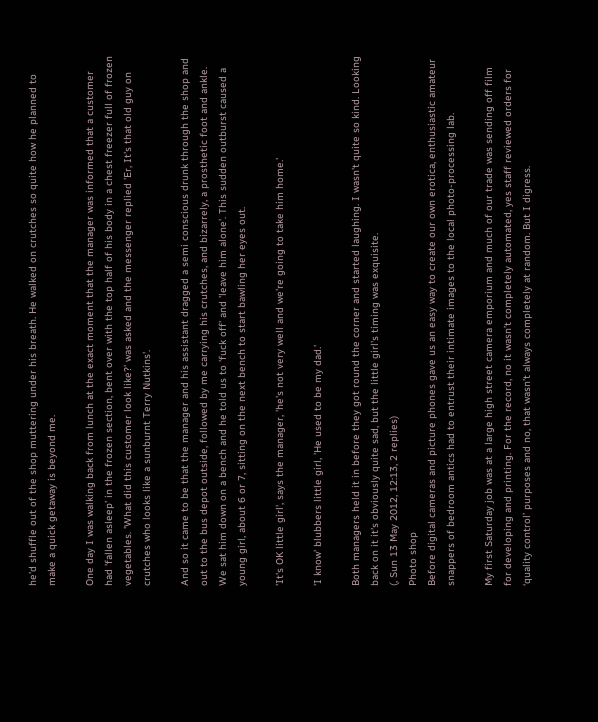he'd shuffle out of the shop muttering under his breath. He walked on crutches so quite how he planned to make a quick getaway is beyond me.

One day I was walking back from lunch at the exact moment that the manager was informed that a customer had 'fallen asleep' in the frozen section, bent over with the top half of his body in a chest freezer full of frozen vegetables. 'What did this customer look like?' was asked and the messenger replied 'Er, It's that old guy on crutches who looks like a sunburnt Terry Nutkins'.

And so it came to be that the manager and his assistant dragged a semi conscious drunk through the shop and out to the bus depot outside, followed by me carrying his crutches, and bizarrely, a prosthetic foot and ankle. We sat him down on a bench and he told us to 'fuck off' and 'leave him alone'. This sudden outburst caused a young girl, about 6 or 7, sitting on the next bench to start bawling her eyes out.

'It's OK little girl', says the manager, 'he's not very well and we're going to take him home.'

'I know' blubbers little girl, 'He used to be my dad.'

Both managers held it in before they got round the corner and started laughing. I wasn't quite so kind. Looking back on it it's obviously quite sad, but the little girl's timing was exquisite.
(, Sun 13 May 2012, 12:13, 2 replies)
Photo shop
Before digital cameras and picture phones gave us an easy way to create our own erotica, enthusiastic amateur snappers of bedroom antics had to entrust their intimate images to the local photo-processing lab.

My first Saturday job was at a large high street camera emporium and much of our trade was sending off film for developing and printing. For the record, no it wasn’t completely automated, yes staff reviewed orders for ‘quality control’ purposes and no, that wasn’t always completely at random. But I digress.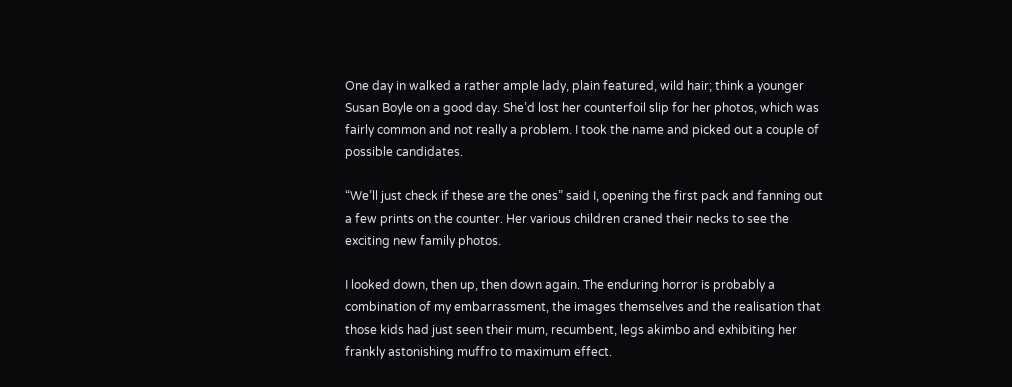One day in walked a rather ample lady, plain featured, wild hair; think a younger Susan Boyle on a good day. She’d lost her counterfoil slip for her photos, which was fairly common and not really a problem. I took the name and picked out a couple of possible candidates.

“We’ll just check if these are the ones” said I, opening the first pack and fanning out a few prints on the counter. Her various children craned their necks to see the exciting new family photos.

I looked down, then up, then down again. The enduring horror is probably a combination of my embarrassment, the images themselves and the realisation that those kids had just seen their mum, recumbent, legs akimbo and exhibiting her frankly astonishing muffro to maximum effect.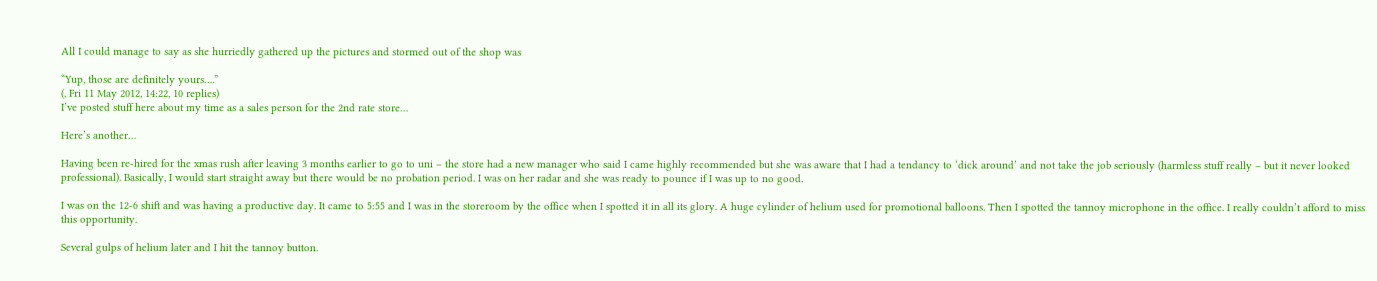All I could manage to say as she hurriedly gathered up the pictures and stormed out of the shop was

“Yup, those are definitely yours….”
(, Fri 11 May 2012, 14:22, 10 replies)
I’ve posted stuff here about my time as a sales person for the 2nd rate store…

Here’s another…

Having been re-hired for the xmas rush after leaving 3 months earlier to go to uni – the store had a new manager who said I came highly recommended but she was aware that I had a tendancy to ‘dick around’ and not take the job seriously (harmless stuff really – but it never looked professional). Basically, I would start straight away but there would be no probation period. I was on her radar and she was ready to pounce if I was up to no good.

I was on the 12-6 shift and was having a productive day. It came to 5:55 and I was in the storeroom by the office when I spotted it in all its glory. A huge cylinder of helium used for promotional balloons. Then I spotted the tannoy microphone in the office. I really couldn’t afford to miss this opportunity.

Several gulps of helium later and I hit the tannoy button.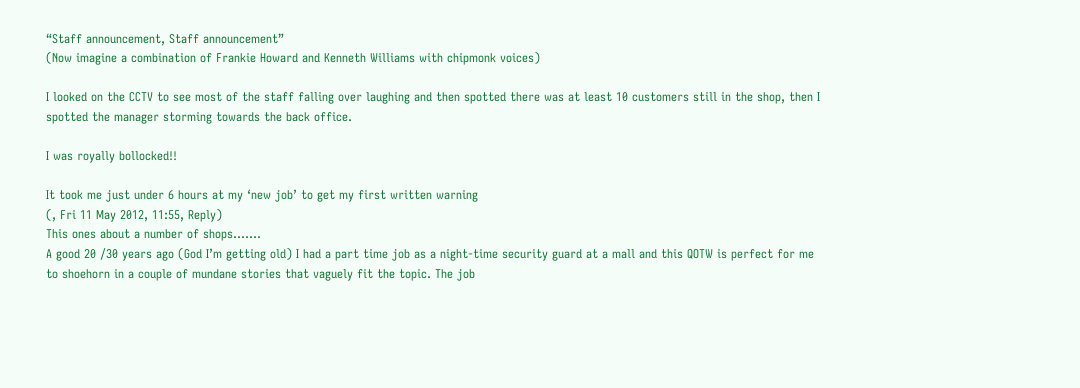“Staff announcement, Staff announcement”
(Now imagine a combination of Frankie Howard and Kenneth Williams with chipmonk voices)

I looked on the CCTV to see most of the staff falling over laughing and then spotted there was at least 10 customers still in the shop, then I spotted the manager storming towards the back office.

I was royally bollocked!!

It took me just under 6 hours at my ‘new job’ to get my first written warning
(, Fri 11 May 2012, 11:55, Reply)
This ones about a number of shops.......
A good 20 /30 years ago (God I’m getting old) I had a part time job as a night-time security guard at a mall and this QOTW is perfect for me to shoehorn in a couple of mundane stories that vaguely fit the topic. The job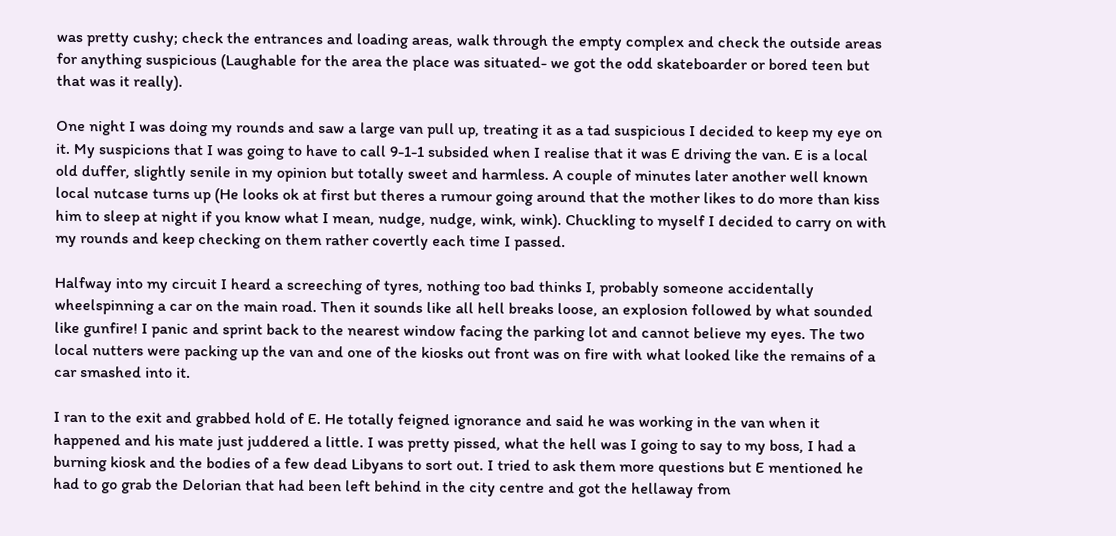was pretty cushy; check the entrances and loading areas, walk through the empty complex and check the outside areas for anything suspicious (Laughable for the area the place was situated- we got the odd skateboarder or bored teen but that was it really).

One night I was doing my rounds and saw a large van pull up, treating it as a tad suspicious I decided to keep my eye on it. My suspicions that I was going to have to call 9-1-1 subsided when I realise that it was E driving the van. E is a local old duffer, slightly senile in my opinion but totally sweet and harmless. A couple of minutes later another well known local nutcase turns up (He looks ok at first but theres a rumour going around that the mother likes to do more than kiss him to sleep at night if you know what I mean, nudge, nudge, wink, wink). Chuckling to myself I decided to carry on with my rounds and keep checking on them rather covertly each time I passed.

Halfway into my circuit I heard a screeching of tyres, nothing too bad thinks I, probably someone accidentally wheelspinning a car on the main road. Then it sounds like all hell breaks loose, an explosion followed by what sounded like gunfire! I panic and sprint back to the nearest window facing the parking lot and cannot believe my eyes. The two local nutters were packing up the van and one of the kiosks out front was on fire with what looked like the remains of a car smashed into it.

I ran to the exit and grabbed hold of E. He totally feigned ignorance and said he was working in the van when it happened and his mate just juddered a little. I was pretty pissed, what the hell was I going to say to my boss, I had a burning kiosk and the bodies of a few dead Libyans to sort out. I tried to ask them more questions but E mentioned he had to go grab the Delorian that had been left behind in the city centre and got the hellaway from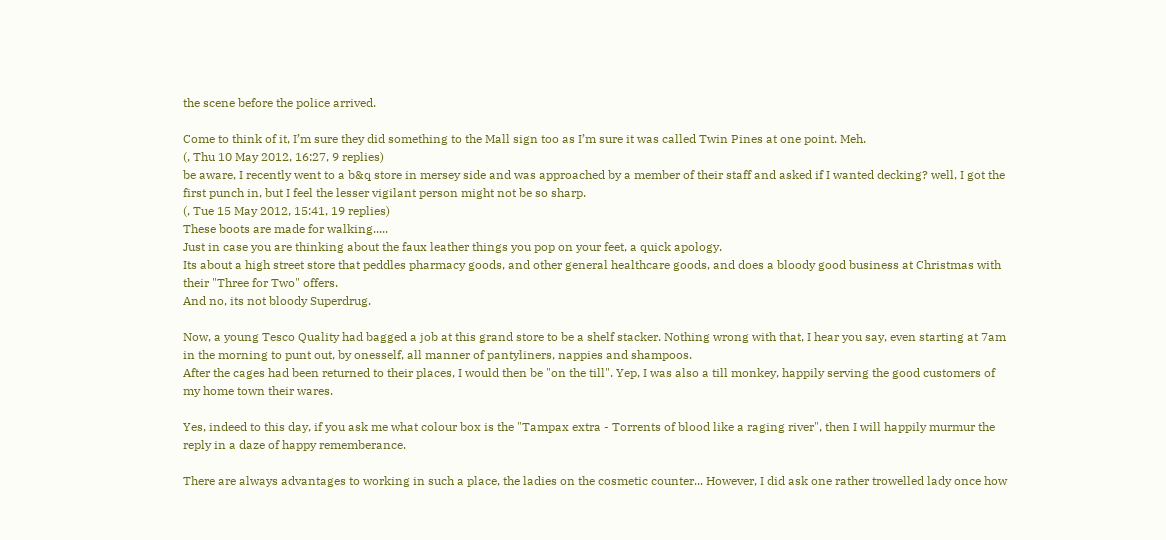the scene before the police arrived.

Come to think of it, I’m sure they did something to the Mall sign too as I’m sure it was called Twin Pines at one point. Meh.
(, Thu 10 May 2012, 16:27, 9 replies)
be aware, I recently went to a b&q store in mersey side and was approached by a member of their staff and asked if I wanted decking? well, I got the first punch in, but I feel the lesser vigilant person might not be so sharp.
(, Tue 15 May 2012, 15:41, 19 replies)
These boots are made for walking.....
Just in case you are thinking about the faux leather things you pop on your feet, a quick apology.
Its about a high street store that peddles pharmacy goods, and other general healthcare goods, and does a bloody good business at Christmas with their "Three for Two" offers.
And no, its not bloody Superdrug.

Now, a young Tesco Quality had bagged a job at this grand store to be a shelf stacker. Nothing wrong with that, I hear you say, even starting at 7am in the morning to punt out, by onesself, all manner of pantyliners, nappies and shampoos.
After the cages had been returned to their places, I would then be "on the till". Yep, I was also a till monkey, happily serving the good customers of my home town their wares.

Yes, indeed to this day, if you ask me what colour box is the "Tampax extra - Torrents of blood like a raging river", then I will happily murmur the reply in a daze of happy rememberance.

There are always advantages to working in such a place, the ladies on the cosmetic counter... However, I did ask one rather trowelled lady once how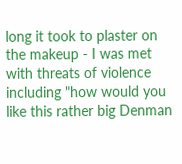long it took to plaster on the makeup - I was met with threats of violence including "how would you like this rather big Denman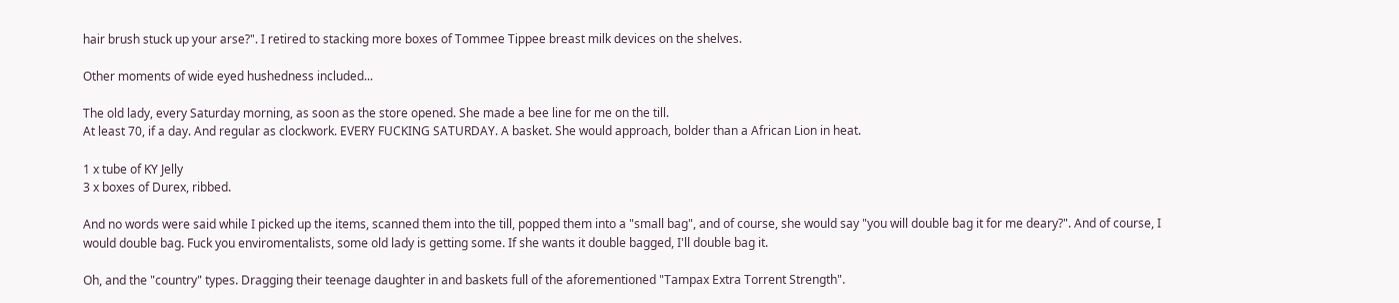hair brush stuck up your arse?". I retired to stacking more boxes of Tommee Tippee breast milk devices on the shelves.

Other moments of wide eyed hushedness included...

The old lady, every Saturday morning, as soon as the store opened. She made a bee line for me on the till.
At least 70, if a day. And regular as clockwork. EVERY FUCKING SATURDAY. A basket. She would approach, bolder than a African Lion in heat.

1 x tube of KY Jelly
3 x boxes of Durex, ribbed.

And no words were said while I picked up the items, scanned them into the till, popped them into a "small bag", and of course, she would say "you will double bag it for me deary?". And of course, I would double bag. Fuck you enviromentalists, some old lady is getting some. If she wants it double bagged, I'll double bag it.

Oh, and the "country" types. Dragging their teenage daughter in and baskets full of the aforementioned "Tampax Extra Torrent Strength".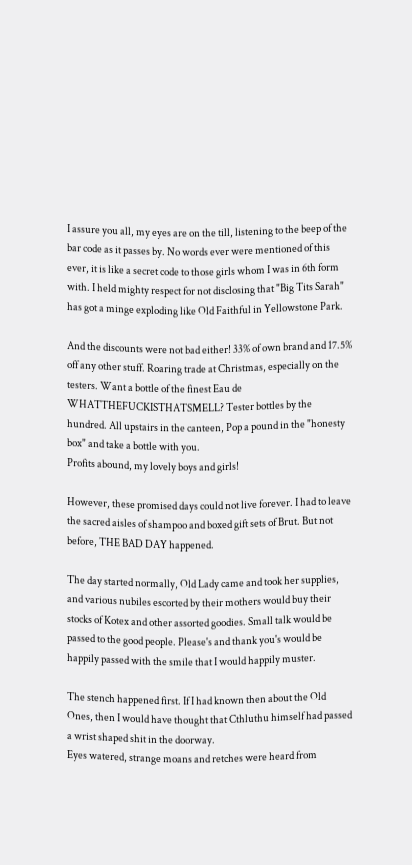I assure you all, my eyes are on the till, listening to the beep of the bar code as it passes by. No words ever were mentioned of this ever, it is like a secret code to those girls whom I was in 6th form with. I held mighty respect for not disclosing that "Big Tits Sarah" has got a minge exploding like Old Faithful in Yellowstone Park.

And the discounts were not bad either! 33% of own brand and 17.5% off any other stuff. Roaring trade at Christmas, especially on the testers. Want a bottle of the finest Eau de WHATTHEFUCKISTHATSMELL? Tester bottles by the hundred. All upstairs in the canteen, Pop a pound in the "honesty box" and take a bottle with you.
Profits abound, my lovely boys and girls!

However, these promised days could not live forever. I had to leave the sacred aisles of shampoo and boxed gift sets of Brut. But not before, THE BAD DAY happened.

The day started normally, Old Lady came and took her supplies, and various nubiles escorted by their mothers would buy their stocks of Kotex and other assorted goodies. Small talk would be passed to the good people. Please's and thank you's would be happily passed with the smile that I would happily muster.

The stench happened first. If I had known then about the Old Ones, then I would have thought that Cthluthu himself had passed a wrist shaped shit in the doorway.
Eyes watered, strange moans and retches were heard from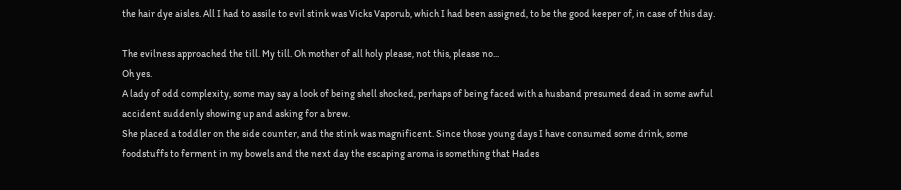the hair dye aisles. All I had to assile to evil stink was Vicks Vaporub, which I had been assigned, to be the good keeper of, in case of this day.

The evilness approached the till. My till. Oh mother of all holy please, not this, please no...
Oh yes.
A lady of odd complexity, some may say a look of being shell shocked, perhaps of being faced with a husband presumed dead in some awful accident suddenly showing up and asking for a brew.
She placed a toddler on the side counter, and the stink was magnificent. Since those young days I have consumed some drink, some foodstuffs to ferment in my bowels and the next day the escaping aroma is something that Hades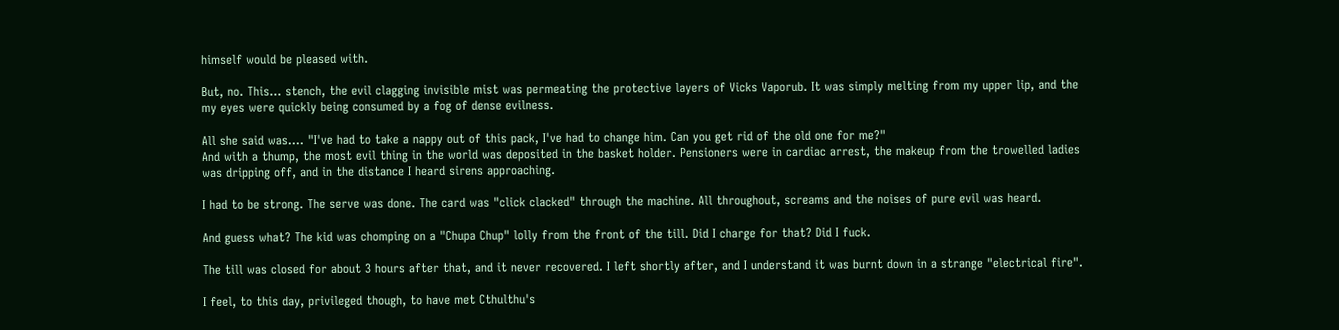himself would be pleased with.

But, no. This... stench, the evil clagging invisible mist was permeating the protective layers of Vicks Vaporub. It was simply melting from my upper lip, and the my eyes were quickly being consumed by a fog of dense evilness.

All she said was.... "I've had to take a nappy out of this pack, I've had to change him. Can you get rid of the old one for me?"
And with a thump, the most evil thing in the world was deposited in the basket holder. Pensioners were in cardiac arrest, the makeup from the trowelled ladies was dripping off, and in the distance I heard sirens approaching.

I had to be strong. The serve was done. The card was "click clacked" through the machine. All throughout, screams and the noises of pure evil was heard.

And guess what? The kid was chomping on a "Chupa Chup" lolly from the front of the till. Did I charge for that? Did I fuck.

The till was closed for about 3 hours after that, and it never recovered. I left shortly after, and I understand it was burnt down in a strange "electrical fire".

I feel, to this day, privileged though, to have met Cthulthu's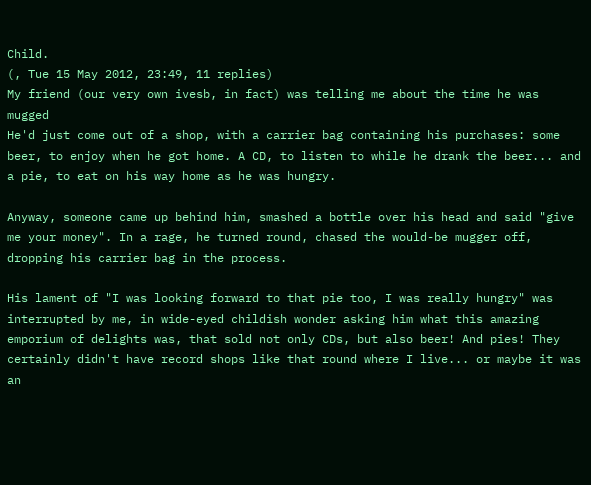Child.
(, Tue 15 May 2012, 23:49, 11 replies)
My friend (our very own ivesb, in fact) was telling me about the time he was mugged
He'd just come out of a shop, with a carrier bag containing his purchases: some beer, to enjoy when he got home. A CD, to listen to while he drank the beer... and a pie, to eat on his way home as he was hungry.

Anyway, someone came up behind him, smashed a bottle over his head and said "give me your money". In a rage, he turned round, chased the would-be mugger off, dropping his carrier bag in the process.

His lament of "I was looking forward to that pie too, I was really hungry" was interrupted by me, in wide-eyed childish wonder asking him what this amazing emporium of delights was, that sold not only CDs, but also beer! And pies! They certainly didn't have record shops like that round where I live... or maybe it was an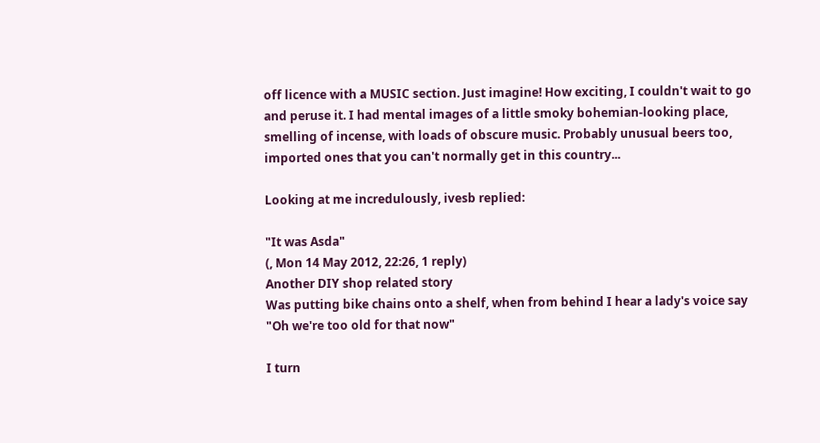off licence with a MUSIC section. Just imagine! How exciting, I couldn't wait to go and peruse it. I had mental images of a little smoky bohemian-looking place, smelling of incense, with loads of obscure music. Probably unusual beers too, imported ones that you can't normally get in this country...

Looking at me incredulously, ivesb replied:

"It was Asda"
(, Mon 14 May 2012, 22:26, 1 reply)
Another DIY shop related story
Was putting bike chains onto a shelf, when from behind I hear a lady's voice say "Oh we're too old for that now"

I turn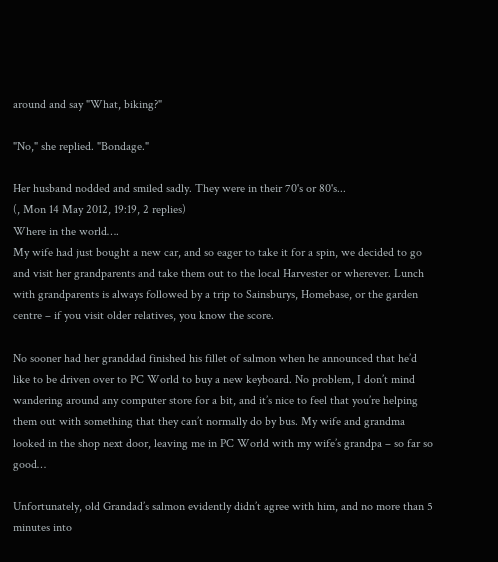around and say "What, biking?"

"No," she replied. "Bondage."

Her husband nodded and smiled sadly. They were in their 70's or 80's...
(, Mon 14 May 2012, 19:19, 2 replies)
Where in the world….
My wife had just bought a new car, and so eager to take it for a spin, we decided to go and visit her grandparents and take them out to the local Harvester or wherever. Lunch with grandparents is always followed by a trip to Sainsburys, Homebase, or the garden centre – if you visit older relatives, you know the score.

No sooner had her granddad finished his fillet of salmon when he announced that he’d like to be driven over to PC World to buy a new keyboard. No problem, I don’t mind wandering around any computer store for a bit, and it’s nice to feel that you’re helping them out with something that they can’t normally do by bus. My wife and grandma looked in the shop next door, leaving me in PC World with my wife’s grandpa – so far so good…

Unfortunately, old Grandad’s salmon evidently didn’t agree with him, and no more than 5 minutes into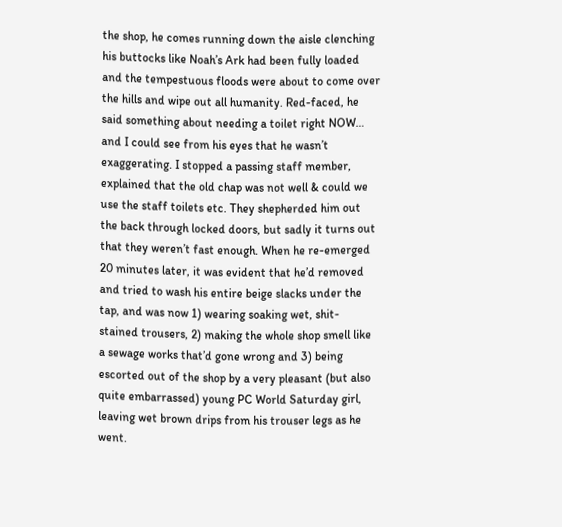the shop, he comes running down the aisle clenching his buttocks like Noah’s Ark had been fully loaded and the tempestuous floods were about to come over the hills and wipe out all humanity. Red-faced, he said something about needing a toilet right NOW… and I could see from his eyes that he wasn’t exaggerating. I stopped a passing staff member, explained that the old chap was not well & could we use the staff toilets etc. They shepherded him out the back through locked doors, but sadly it turns out that they weren’t fast enough. When he re-emerged 20 minutes later, it was evident that he’d removed and tried to wash his entire beige slacks under the tap, and was now 1) wearing soaking wet, shit-stained trousers, 2) making the whole shop smell like a sewage works that’d gone wrong and 3) being escorted out of the shop by a very pleasant (but also quite embarrassed) young PC World Saturday girl, leaving wet brown drips from his trouser legs as he went.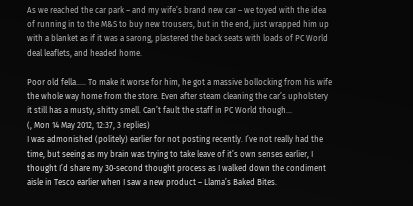As we reached the car park – and my wife’s brand new car – we toyed with the idea of running in to the M&S to buy new trousers, but in the end, just wrapped him up with a blanket as if it was a sarong, plastered the back seats with loads of PC World deal leaflets, and headed home.

Poor old fella….. To make it worse for him, he got a massive bollocking from his wife the whole way home from the store. Even after steam cleaning the car’s upholstery it still has a musty, shitty smell. Can’t fault the staff in PC World though…
(, Mon 14 May 2012, 12:37, 3 replies)
I was admonished (politely) earlier for not posting recently. I’ve not really had the time, but seeing as my brain was trying to take leave of it’s own senses earlier, I thought I’d share my 30-second thought process as I walked down the condiment aisle in Tesco earlier when I saw a new product – Llama’s Baked Bites.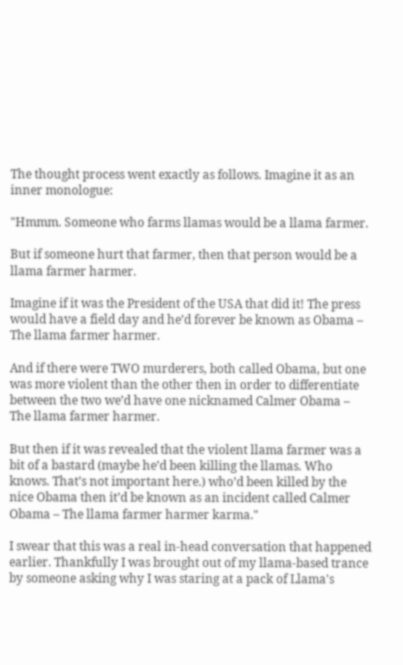The thought process went exactly as follows. Imagine it as an inner monologue:

"Hmmm. Someone who farms llamas would be a llama farmer.

But if someone hurt that farmer, then that person would be a llama farmer harmer.

Imagine if it was the President of the USA that did it! The press would have a field day and he’d forever be known as Obama – The llama farmer harmer.

And if there were TWO murderers, both called Obama, but one was more violent than the other then in order to differentiate between the two we’d have one nicknamed Calmer Obama – The llama farmer harmer.

But then if it was revealed that the violent llama farmer was a bit of a bastard (maybe he’d been killing the llamas. Who knows. That’s not important here.) who’d been killed by the nice Obama then it’d be known as an incident called Calmer Obama – The llama farmer harmer karma."

I swear that this was a real in-head conversation that happened earlier. Thankfully I was brought out of my llama-based trance by someone asking why I was staring at a pack of Llama's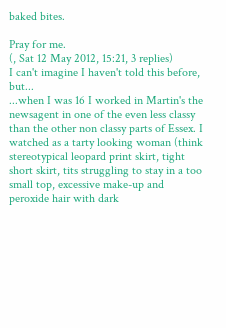baked bites.

Pray for me.
(, Sat 12 May 2012, 15:21, 3 replies)
I can't imagine I haven't told this before, but...
...when I was 16 I worked in Martin's the newsagent in one of the even less classy than the other non classy parts of Essex. I watched as a tarty looking woman (think stereotypical leopard print skirt, tight short skirt, tits struggling to stay in a too small top, excessive make-up and peroxide hair with dark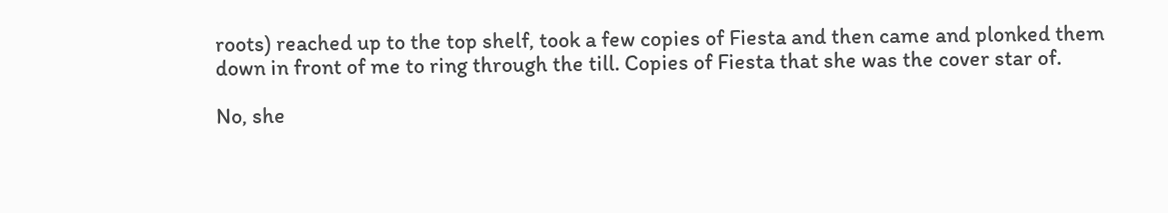roots) reached up to the top shelf, took a few copies of Fiesta and then came and plonked them down in front of me to ring through the till. Copies of Fiesta that she was the cover star of.

No, she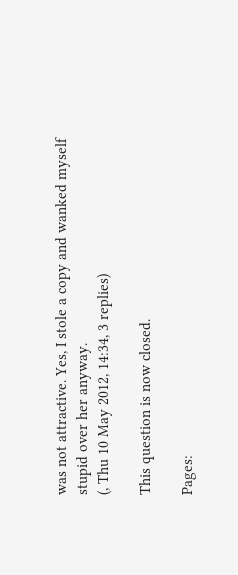was not attractive. Yes, I stole a copy and wanked myself stupid over her anyway.
(, Thu 10 May 2012, 14:34, 3 replies)

This question is now closed.

Pages: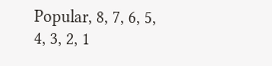Popular, 8, 7, 6, 5, 4, 3, 2, 1